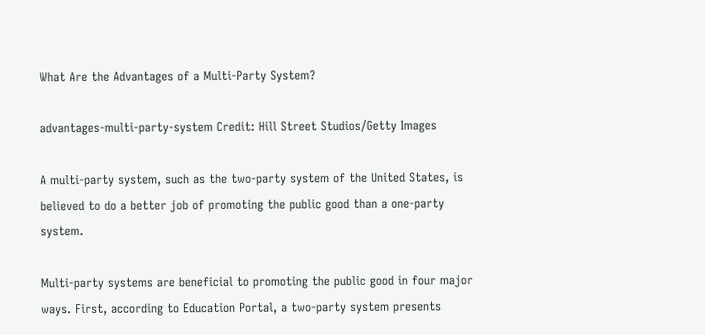What Are the Advantages of a Multi-Party System?

advantages-multi-party-system Credit: Hill Street Studios/Getty Images

A multi-party system, such as the two-party system of the United States, is believed to do a better job of promoting the public good than a one-party system.

Multi-party systems are beneficial to promoting the public good in four major ways. First, according to Education Portal, a two-party system presents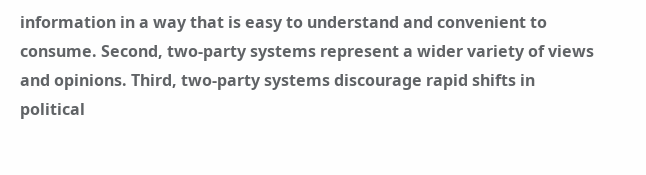information in a way that is easy to understand and convenient to consume. Second, two-party systems represent a wider variety of views and opinions. Third, two-party systems discourage rapid shifts in political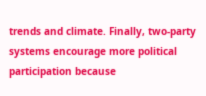trends and climate. Finally, two-party systems encourage more political participation because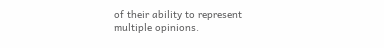of their ability to represent multiple opinions.